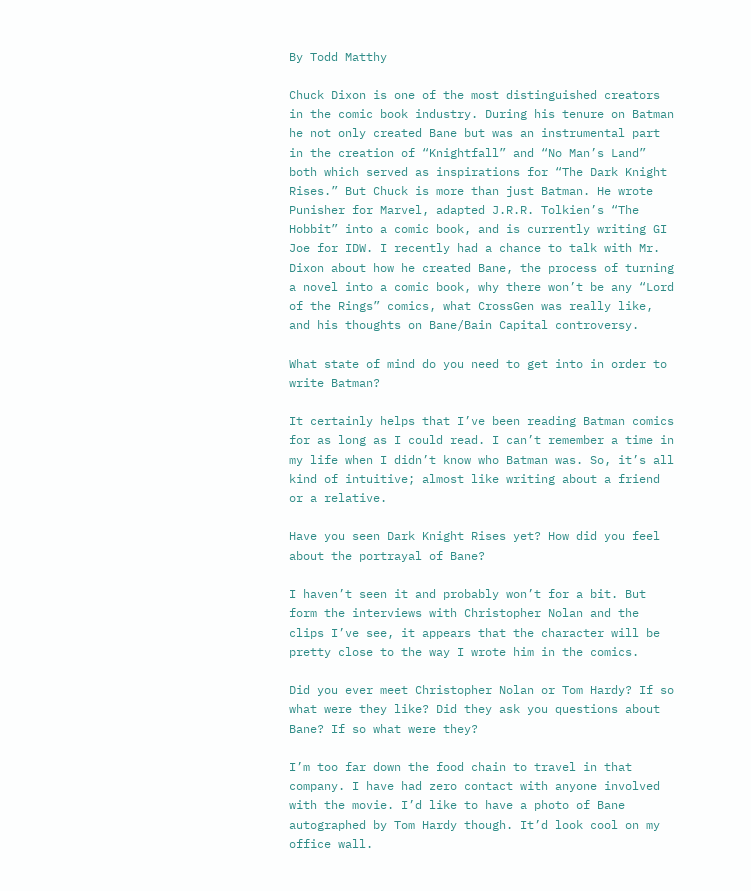By Todd Matthy

Chuck Dixon is one of the most distinguished creators in the comic book industry. During his tenure on Batman he not only created Bane but was an instrumental part in the creation of “Knightfall” and “No Man’s Land” both which served as inspirations for “The Dark Knight Rises.” But Chuck is more than just Batman. He wrote Punisher for Marvel, adapted J.R.R. Tolkien’s “The Hobbit” into a comic book, and is currently writing GI Joe for IDW. I recently had a chance to talk with Mr. Dixon about how he created Bane, the process of turning a novel into a comic book, why there won’t be any “Lord of the Rings” comics, what CrossGen was really like, and his thoughts on Bane/Bain Capital controversy.

What state of mind do you need to get into in order to write Batman?

It certainly helps that I’ve been reading Batman comics for as long as I could read. I can’t remember a time in my life when I didn’t know who Batman was. So, it’s all kind of intuitive; almost like writing about a friend or a relative.

Have you seen Dark Knight Rises yet? How did you feel about the portrayal of Bane?

I haven’t seen it and probably won’t for a bit. But form the interviews with Christopher Nolan and the clips I’ve see, it appears that the character will be pretty close to the way I wrote him in the comics.

Did you ever meet Christopher Nolan or Tom Hardy? If so what were they like? Did they ask you questions about Bane? If so what were they?

I’m too far down the food chain to travel in that company. I have had zero contact with anyone involved with the movie. I’d like to have a photo of Bane autographed by Tom Hardy though. It’d look cool on my office wall.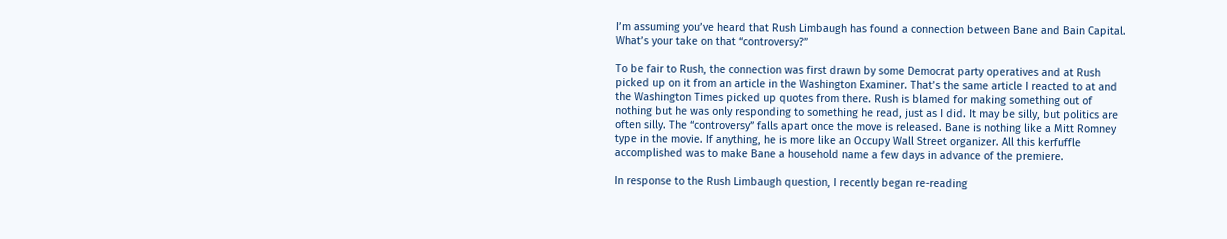I’m assuming you’ve heard that Rush Limbaugh has found a connection between Bane and Bain Capital. What’s your take on that “controversy?”

To be fair to Rush, the connection was first drawn by some Democrat party operatives and at Rush picked up on it from an article in the Washington Examiner. That’s the same article I reacted to at and the Washington Times picked up quotes from there. Rush is blamed for making something out of nothing but he was only responding to something he read, just as I did. It may be silly, but politics are often silly. The “controversy” falls apart once the move is released. Bane is nothing like a Mitt Romney type in the movie. If anything, he is more like an Occupy Wall Street organizer. All this kerfuffle accomplished was to make Bane a household name a few days in advance of the premiere.

In response to the Rush Limbaugh question, I recently began re-reading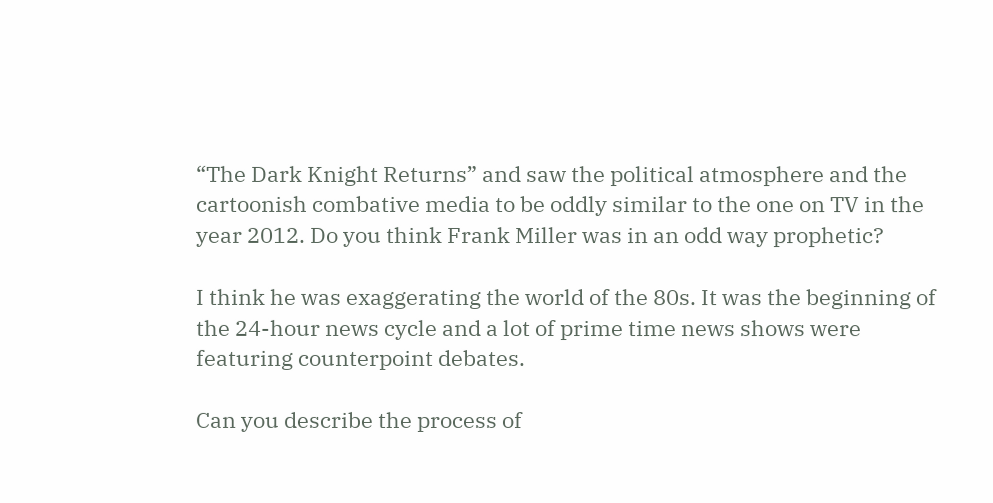“The Dark Knight Returns” and saw the political atmosphere and the cartoonish combative media to be oddly similar to the one on TV in the year 2012. Do you think Frank Miller was in an odd way prophetic?

I think he was exaggerating the world of the 80s. It was the beginning of the 24-hour news cycle and a lot of prime time news shows were featuring counterpoint debates.

Can you describe the process of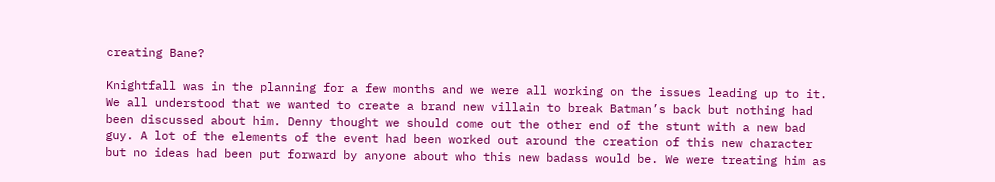creating Bane?

Knightfall was in the planning for a few months and we were all working on the issues leading up to it. We all understood that we wanted to create a brand new villain to break Batman’s back but nothing had been discussed about him. Denny thought we should come out the other end of the stunt with a new bad guy. A lot of the elements of the event had been worked out around the creation of this new character but no ideas had been put forward by anyone about who this new badass would be. We were treating him as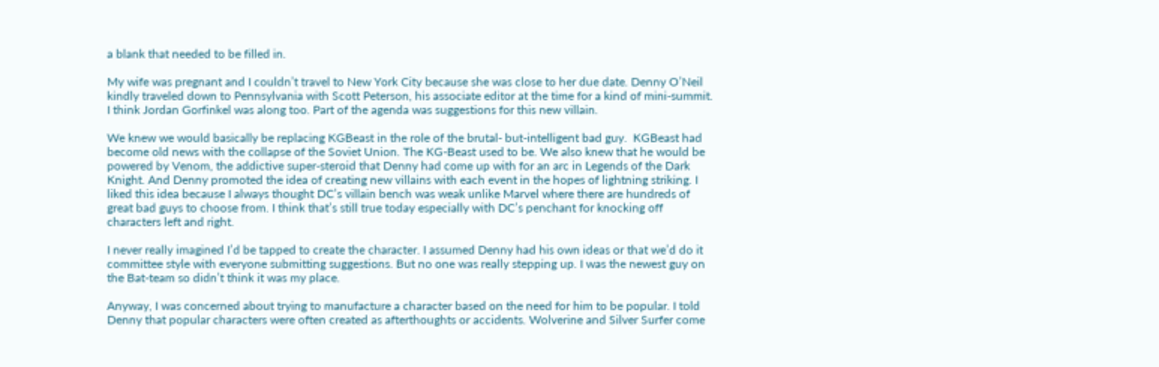a blank that needed to be filled in.

My wife was pregnant and I couldn’t travel to New York City because she was close to her due date. Denny O’Neil kindly traveled down to Pennsylvania with Scott Peterson, his associate editor at the time for a kind of mini-summit. I think Jordan Gorfinkel was along too. Part of the agenda was suggestions for this new villain.

We knew we would basically be replacing KGBeast in the role of the brutal- but-intelligent bad guy.  KGBeast had become old news with the collapse of the Soviet Union. The KG-Beast used to be. We also knew that he would be powered by Venom, the addictive super-steroid that Denny had come up with for an arc in Legends of the Dark Knight. And Denny promoted the idea of creating new villains with each event in the hopes of lightning striking. I liked this idea because I always thought DC’s villain bench was weak unlike Marvel where there are hundreds of great bad guys to choose from. I think that’s still true today especially with DC’s penchant for knocking off characters left and right.

I never really imagined I’d be tapped to create the character. I assumed Denny had his own ideas or that we’d do it committee style with everyone submitting suggestions. But no one was really stepping up. I was the newest guy on the Bat-team so didn’t think it was my place.

Anyway, I was concerned about trying to manufacture a character based on the need for him to be popular. I told Denny that popular characters were often created as afterthoughts or accidents. Wolverine and Silver Surfer come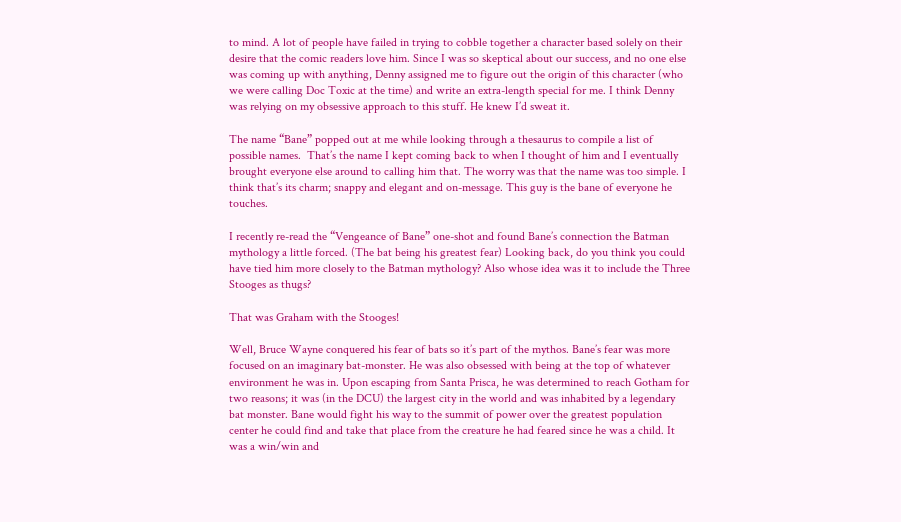to mind. A lot of people have failed in trying to cobble together a character based solely on their desire that the comic readers love him. Since I was so skeptical about our success, and no one else was coming up with anything, Denny assigned me to figure out the origin of this character (who we were calling Doc Toxic at the time) and write an extra-length special for me. I think Denny was relying on my obsessive approach to this stuff. He knew I’d sweat it.

The name “Bane” popped out at me while looking through a thesaurus to compile a list of possible names.  That’s the name I kept coming back to when I thought of him and I eventually brought everyone else around to calling him that. The worry was that the name was too simple. I think that’s its charm; snappy and elegant and on-message. This guy is the bane of everyone he touches.

I recently re-read the “Vengeance of Bane” one-shot and found Bane’s connection the Batman mythology a little forced. (The bat being his greatest fear) Looking back, do you think you could have tied him more closely to the Batman mythology? Also whose idea was it to include the Three Stooges as thugs?

That was Graham with the Stooges!

Well, Bruce Wayne conquered his fear of bats so it’s part of the mythos. Bane’s fear was more focused on an imaginary bat-monster. He was also obsessed with being at the top of whatever environment he was in. Upon escaping from Santa Prisca, he was determined to reach Gotham for two reasons; it was (in the DCU) the largest city in the world and was inhabited by a legendary bat monster. Bane would fight his way to the summit of power over the greatest population center he could find and take that place from the creature he had feared since he was a child. It was a win/win and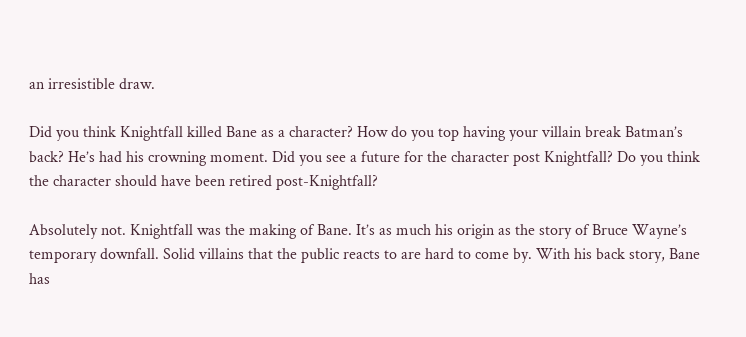an irresistible draw.

Did you think Knightfall killed Bane as a character? How do you top having your villain break Batman’s back? He’s had his crowning moment. Did you see a future for the character post Knightfall? Do you think the character should have been retired post-Knightfall?

Absolutely not. Knightfall was the making of Bane. It’s as much his origin as the story of Bruce Wayne’s temporary downfall. Solid villains that the public reacts to are hard to come by. With his back story, Bane has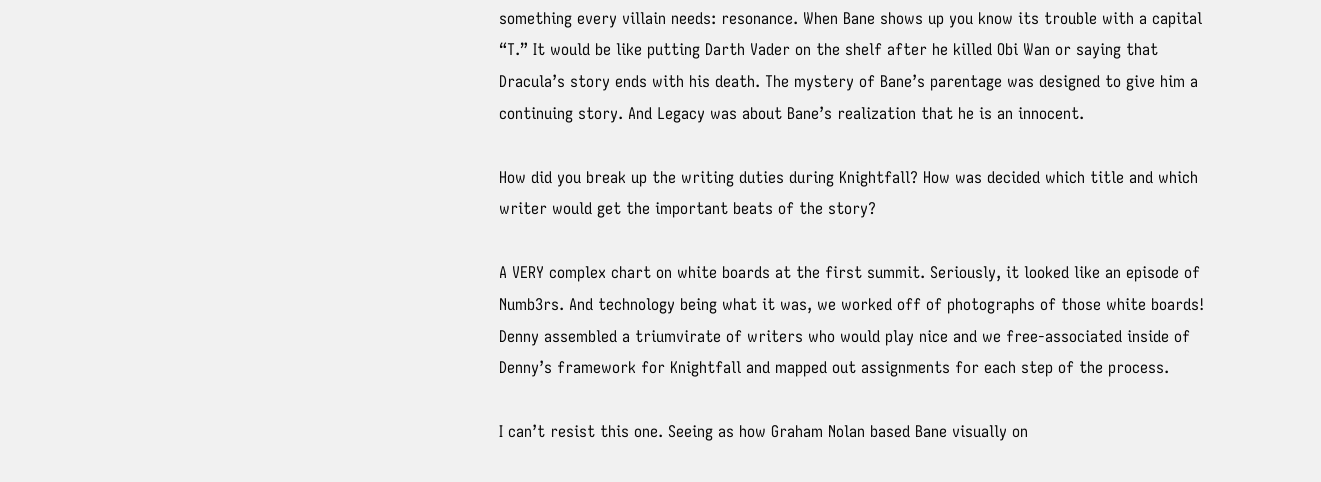something every villain needs: resonance. When Bane shows up you know its trouble with a capital “T.” It would be like putting Darth Vader on the shelf after he killed Obi Wan or saying that Dracula’s story ends with his death. The mystery of Bane’s parentage was designed to give him a continuing story. And Legacy was about Bane’s realization that he is an innocent.

How did you break up the writing duties during Knightfall? How was decided which title and which writer would get the important beats of the story?

A VERY complex chart on white boards at the first summit. Seriously, it looked like an episode of Numb3rs. And technology being what it was, we worked off of photographs of those white boards! Denny assembled a triumvirate of writers who would play nice and we free-associated inside of Denny’s framework for Knightfall and mapped out assignments for each step of the process.

I can’t resist this one. Seeing as how Graham Nolan based Bane visually on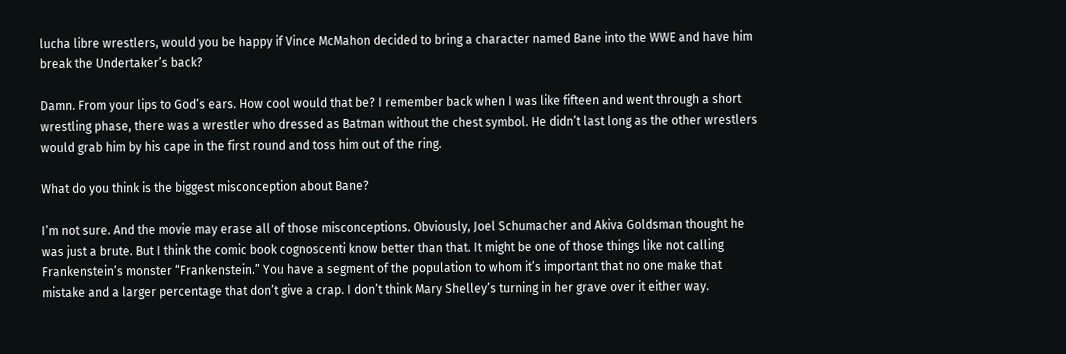lucha libre wrestlers, would you be happy if Vince McMahon decided to bring a character named Bane into the WWE and have him break the Undertaker’s back?

Damn. From your lips to God’s ears. How cool would that be? I remember back when I was like fifteen and went through a short wrestling phase, there was a wrestler who dressed as Batman without the chest symbol. He didn’t last long as the other wrestlers would grab him by his cape in the first round and toss him out of the ring.

What do you think is the biggest misconception about Bane?

I’m not sure. And the movie may erase all of those misconceptions. Obviously, Joel Schumacher and Akiva Goldsman thought he was just a brute. But I think the comic book cognoscenti know better than that. It might be one of those things like not calling Frankenstein’s monster “Frankenstein.” You have a segment of the population to whom it’s important that no one make that mistake and a larger percentage that don’t give a crap. I don’t think Mary Shelley’s turning in her grave over it either way.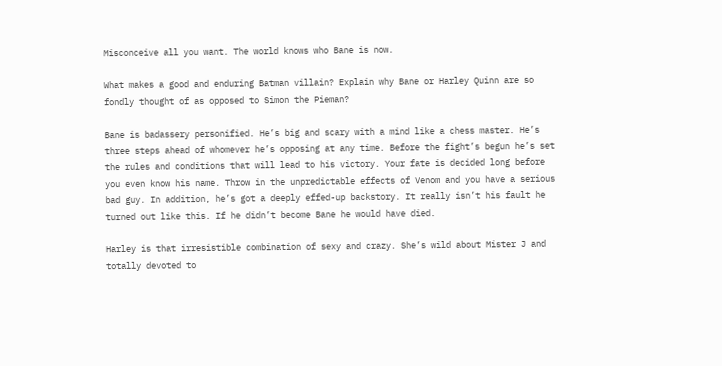Misconceive all you want. The world knows who Bane is now.

What makes a good and enduring Batman villain? Explain why Bane or Harley Quinn are so fondly thought of as opposed to Simon the Pieman?

Bane is badassery personified. He’s big and scary with a mind like a chess master. He’s three steps ahead of whomever he’s opposing at any time. Before the fight’s begun he’s set the rules and conditions that will lead to his victory. Your fate is decided long before you even know his name. Throw in the unpredictable effects of Venom and you have a serious bad guy. In addition, he’s got a deeply effed-up backstory. It really isn’t his fault he turned out like this. If he didn’t become Bane he would have died.

Harley is that irresistible combination of sexy and crazy. She’s wild about Mister J and totally devoted to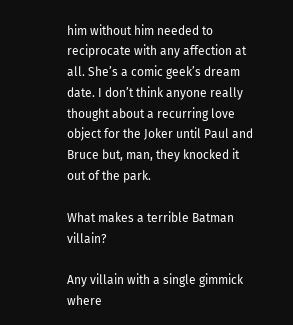him without him needed to reciprocate with any affection at all. She’s a comic geek’s dream date. I don’t think anyone really thought about a recurring love object for the Joker until Paul and Bruce but, man, they knocked it out of the park.

What makes a terrible Batman villain?

Any villain with a single gimmick where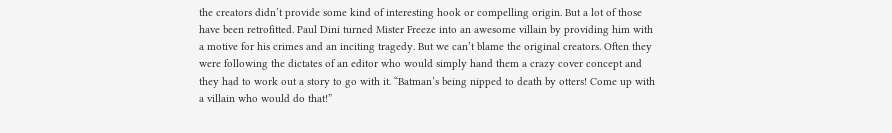the creators didn’t provide some kind of interesting hook or compelling origin. But a lot of those have been retrofitted. Paul Dini turned Mister Freeze into an awesome villain by providing him with a motive for his crimes and an inciting tragedy. But we can’t blame the original creators. Often they were following the dictates of an editor who would simply hand them a crazy cover concept and they had to work out a story to go with it. “Batman’s being nipped to death by otters! Come up with a villain who would do that!”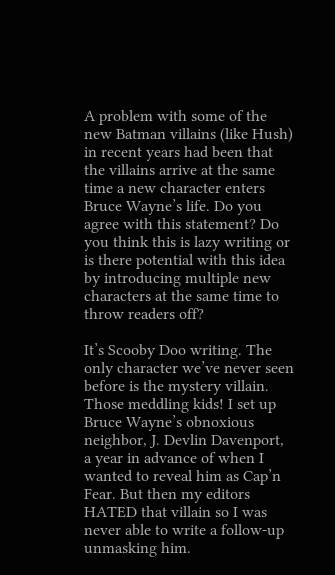A problem with some of the new Batman villains (like Hush) in recent years had been that the villains arrive at the same time a new character enters Bruce Wayne’s life. Do you agree with this statement? Do you think this is lazy writing or is there potential with this idea by introducing multiple new characters at the same time to throw readers off?

It’s Scooby Doo writing. The only character we’ve never seen before is the mystery villain. Those meddling kids! I set up Bruce Wayne’s obnoxious neighbor, J. Devlin Davenport, a year in advance of when I wanted to reveal him as Cap’n Fear. But then my editors HATED that villain so I was never able to write a follow-up unmasking him.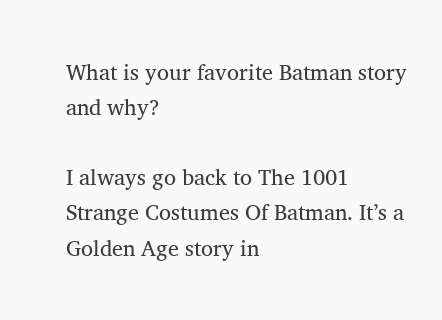What is your favorite Batman story and why?

I always go back to The 1001 Strange Costumes Of Batman. It’s a Golden Age story in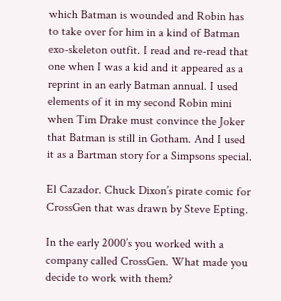which Batman is wounded and Robin has to take over for him in a kind of Batman exo-skeleton outfit. I read and re-read that one when I was a kid and it appeared as a reprint in an early Batman annual. I used elements of it in my second Robin mini when Tim Drake must convince the Joker that Batman is still in Gotham. And I used it as a Bartman story for a Simpsons special.

El Cazador. Chuck Dixon’s pirate comic for CrossGen that was drawn by Steve Epting.

In the early 2000’s you worked with a company called CrossGen. What made you decide to work with them?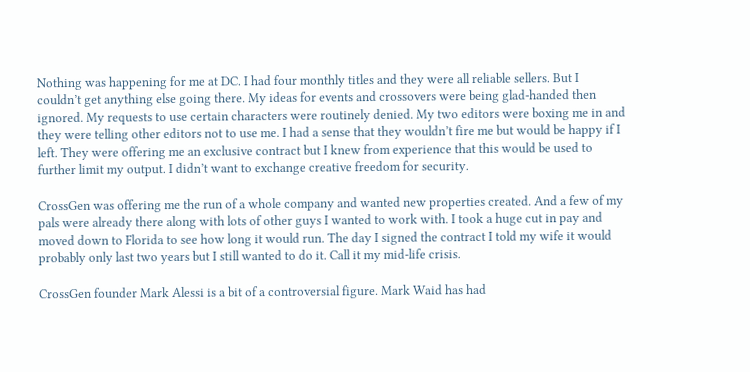Nothing was happening for me at DC. I had four monthly titles and they were all reliable sellers. But I couldn’t get anything else going there. My ideas for events and crossovers were being glad-handed then ignored. My requests to use certain characters were routinely denied. My two editors were boxing me in and they were telling other editors not to use me. I had a sense that they wouldn’t fire me but would be happy if I left. They were offering me an exclusive contract but I knew from experience that this would be used to further limit my output. I didn’t want to exchange creative freedom for security.

CrossGen was offering me the run of a whole company and wanted new properties created. And a few of my pals were already there along with lots of other guys I wanted to work with. I took a huge cut in pay and moved down to Florida to see how long it would run. The day I signed the contract I told my wife it would probably only last two years but I still wanted to do it. Call it my mid-life crisis.

CrossGen founder Mark Alessi is a bit of a controversial figure. Mark Waid has had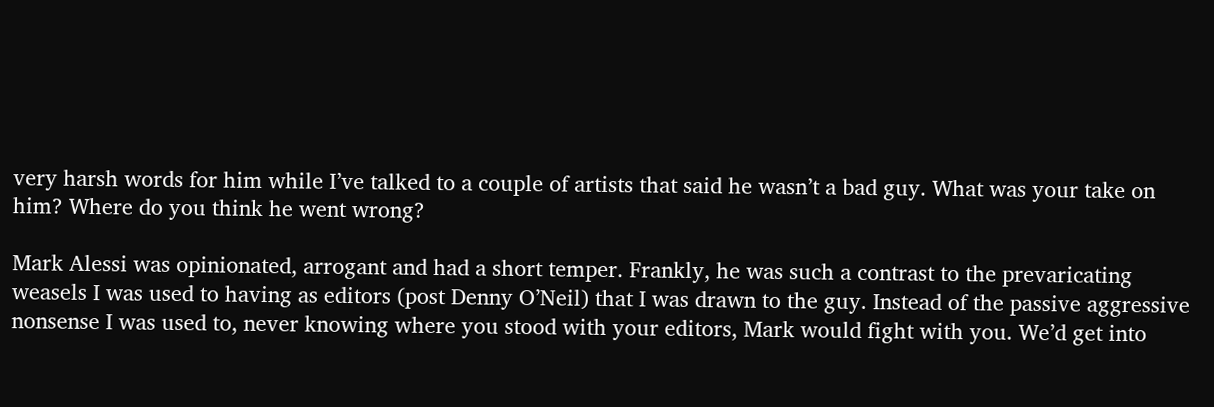very harsh words for him while I’ve talked to a couple of artists that said he wasn’t a bad guy. What was your take on him? Where do you think he went wrong?

Mark Alessi was opinionated, arrogant and had a short temper. Frankly, he was such a contrast to the prevaricating weasels I was used to having as editors (post Denny O’Neil) that I was drawn to the guy. Instead of the passive aggressive nonsense I was used to, never knowing where you stood with your editors, Mark would fight with you. We’d get into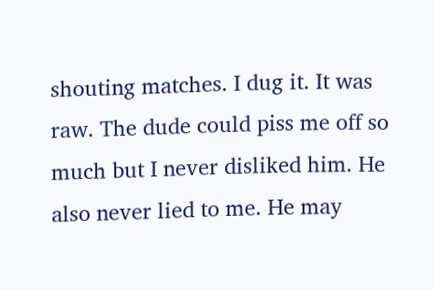shouting matches. I dug it. It was raw. The dude could piss me off so much but I never disliked him. He also never lied to me. He may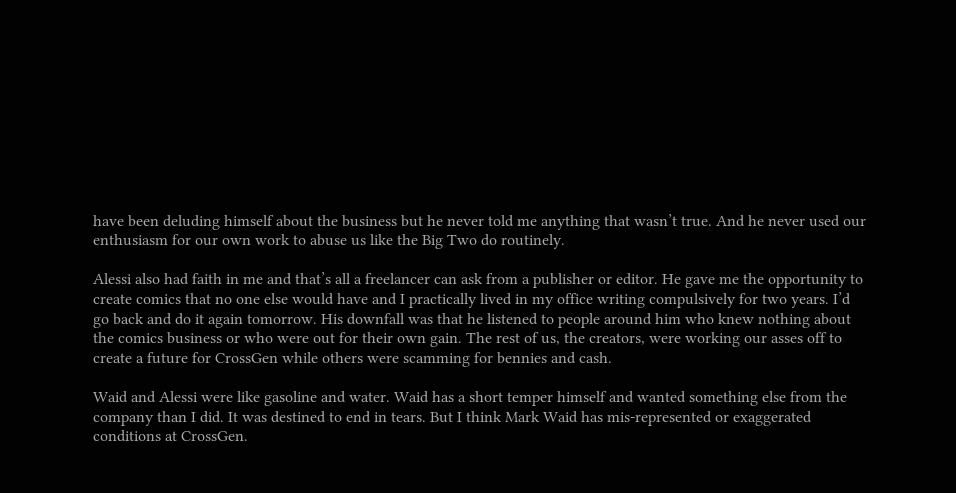have been deluding himself about the business but he never told me anything that wasn’t true. And he never used our enthusiasm for our own work to abuse us like the Big Two do routinely.

Alessi also had faith in me and that’s all a freelancer can ask from a publisher or editor. He gave me the opportunity to create comics that no one else would have and I practically lived in my office writing compulsively for two years. I’d go back and do it again tomorrow. His downfall was that he listened to people around him who knew nothing about the comics business or who were out for their own gain. The rest of us, the creators, were working our asses off to create a future for CrossGen while others were scamming for bennies and cash.

Waid and Alessi were like gasoline and water. Waid has a short temper himself and wanted something else from the company than I did. It was destined to end in tears. But I think Mark Waid has mis-represented or exaggerated conditions at CrossGen.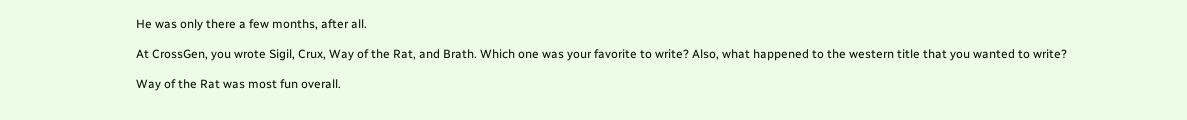He was only there a few months, after all.

At CrossGen, you wrote Sigil, Crux, Way of the Rat, and Brath. Which one was your favorite to write? Also, what happened to the western title that you wanted to write?

Way of the Rat was most fun overall.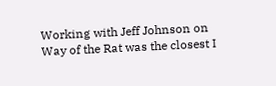Working with Jeff Johnson on Way of the Rat was the closest I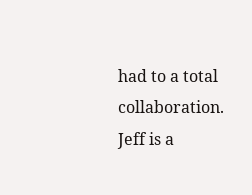had to a total collaboration. Jeff is a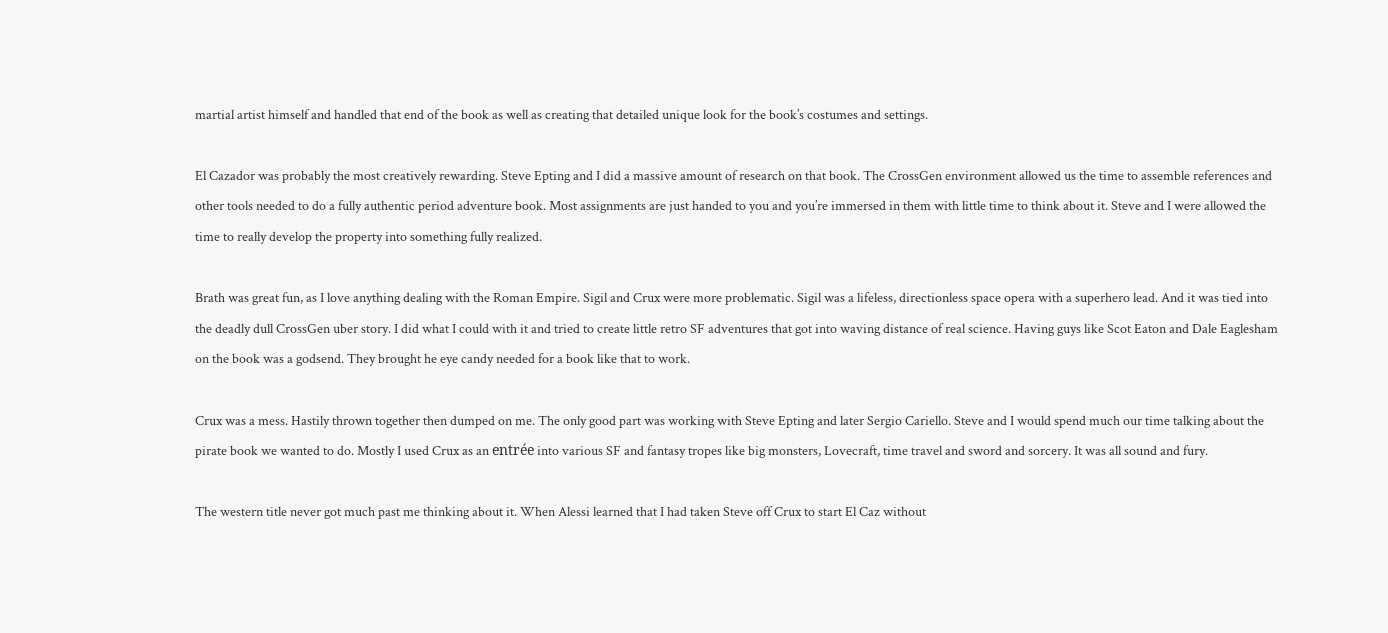martial artist himself and handled that end of the book as well as creating that detailed unique look for the book’s costumes and settings.

El Cazador was probably the most creatively rewarding. Steve Epting and I did a massive amount of research on that book. The CrossGen environment allowed us the time to assemble references and other tools needed to do a fully authentic period adventure book. Most assignments are just handed to you and you’re immersed in them with little time to think about it. Steve and I were allowed the time to really develop the property into something fully realized.

Brath was great fun, as I love anything dealing with the Roman Empire. Sigil and Crux were more problematic. Sigil was a lifeless, directionless space opera with a superhero lead. And it was tied into the deadly dull CrossGen uber story. I did what I could with it and tried to create little retro SF adventures that got into waving distance of real science. Having guys like Scot Eaton and Dale Eaglesham on the book was a godsend. They brought he eye candy needed for a book like that to work.

Crux was a mess. Hastily thrown together then dumped on me. The only good part was working with Steve Epting and later Sergio Cariello. Steve and I would spend much our time talking about the pirate book we wanted to do. Mostly I used Crux as an entrée into various SF and fantasy tropes like big monsters, Lovecraft, time travel and sword and sorcery. It was all sound and fury.

The western title never got much past me thinking about it. When Alessi learned that I had taken Steve off Crux to start El Caz without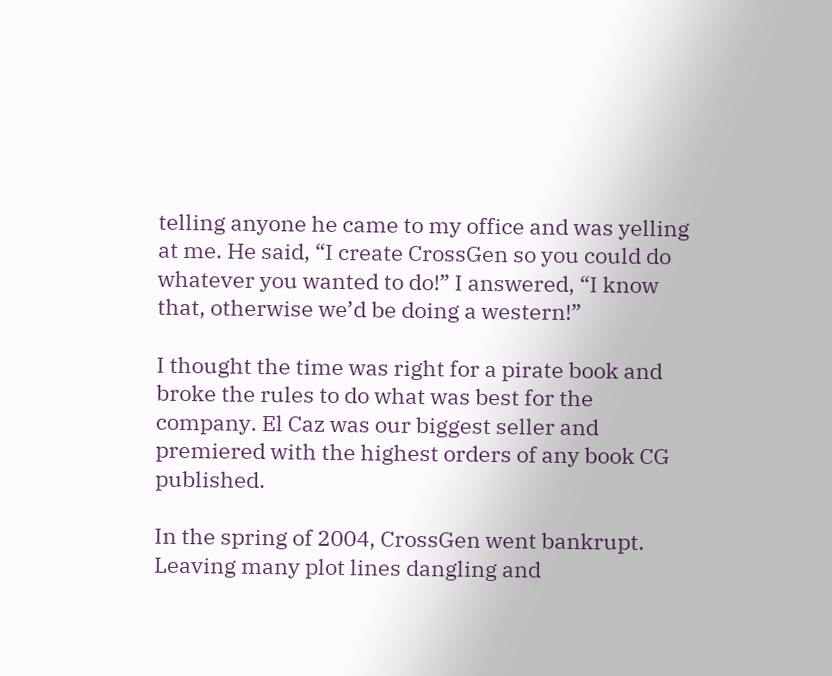telling anyone he came to my office and was yelling at me. He said, “I create CrossGen so you could do whatever you wanted to do!” I answered, “I know that, otherwise we’d be doing a western!”

I thought the time was right for a pirate book and broke the rules to do what was best for the company. El Caz was our biggest seller and premiered with the highest orders of any book CG published.

In the spring of 2004, CrossGen went bankrupt. Leaving many plot lines dangling and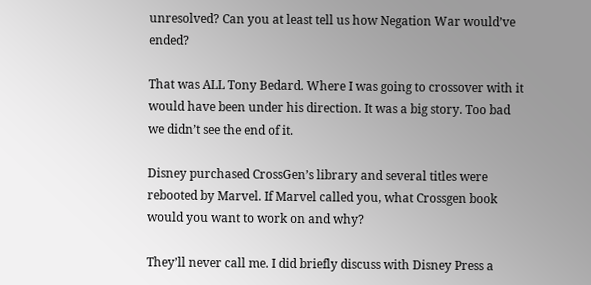unresolved? Can you at least tell us how Negation War would’ve ended?

That was ALL Tony Bedard. Where I was going to crossover with it would have been under his direction. It was a big story. Too bad we didn’t see the end of it.

Disney purchased CrossGen’s library and several titles were rebooted by Marvel. If Marvel called you, what Crossgen book would you want to work on and why?

They’ll never call me. I did briefly discuss with Disney Press a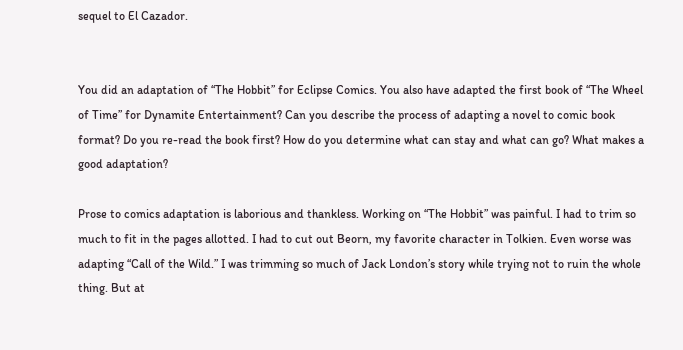sequel to El Cazador.


You did an adaptation of “The Hobbit” for Eclipse Comics. You also have adapted the first book of “The Wheel of Time” for Dynamite Entertainment? Can you describe the process of adapting a novel to comic book format? Do you re-read the book first? How do you determine what can stay and what can go? What makes a good adaptation?

Prose to comics adaptation is laborious and thankless. Working on “The Hobbit” was painful. I had to trim so much to fit in the pages allotted. I had to cut out Beorn, my favorite character in Tolkien. Even worse was adapting “Call of the Wild.” I was trimming so much of Jack London’s story while trying not to ruin the whole thing. But at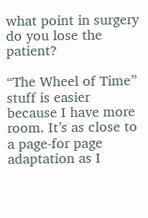what point in surgery do you lose the patient?

“The Wheel of Time” stuff is easier because I have more room. It’s as close to a page-for page adaptation as I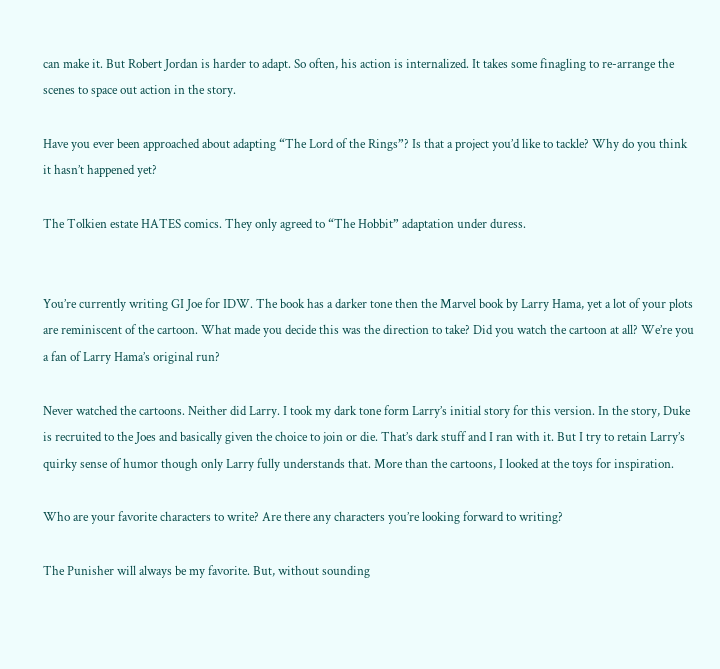can make it. But Robert Jordan is harder to adapt. So often, his action is internalized. It takes some finagling to re-arrange the scenes to space out action in the story.

Have you ever been approached about adapting “The Lord of the Rings”? Is that a project you’d like to tackle? Why do you think it hasn’t happened yet?

The Tolkien estate HATES comics. They only agreed to “The Hobbit” adaptation under duress.


You’re currently writing GI Joe for IDW. The book has a darker tone then the Marvel book by Larry Hama, yet a lot of your plots are reminiscent of the cartoon. What made you decide this was the direction to take? Did you watch the cartoon at all? We’re you a fan of Larry Hama’s original run?

Never watched the cartoons. Neither did Larry. I took my dark tone form Larry’s initial story for this version. In the story, Duke is recruited to the Joes and basically given the choice to join or die. That’s dark stuff and I ran with it. But I try to retain Larry’s quirky sense of humor though only Larry fully understands that. More than the cartoons, I looked at the toys for inspiration.

Who are your favorite characters to write? Are there any characters you’re looking forward to writing?

The Punisher will always be my favorite. But, without sounding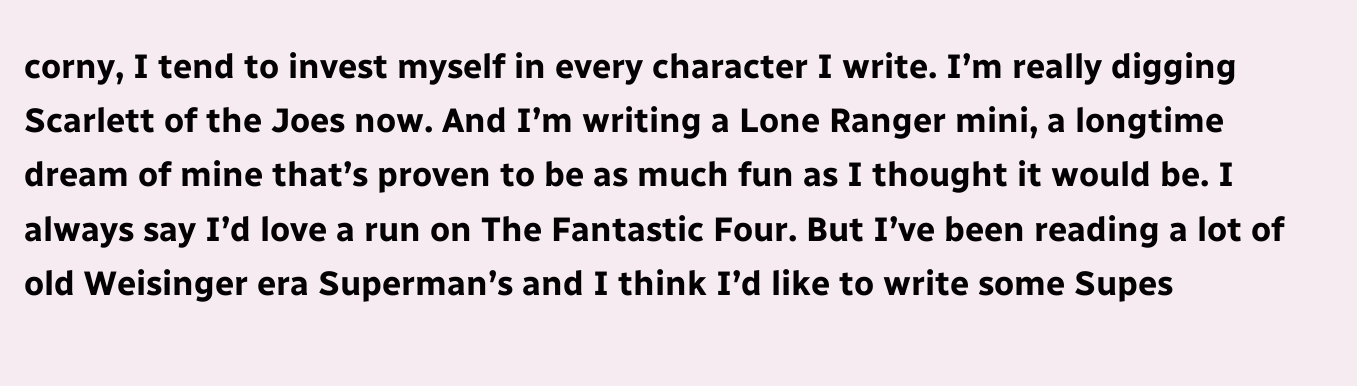corny, I tend to invest myself in every character I write. I’m really digging Scarlett of the Joes now. And I’m writing a Lone Ranger mini, a longtime dream of mine that’s proven to be as much fun as I thought it would be. I always say I’d love a run on The Fantastic Four. But I’ve been reading a lot of old Weisinger era Superman’s and I think I’d like to write some Supes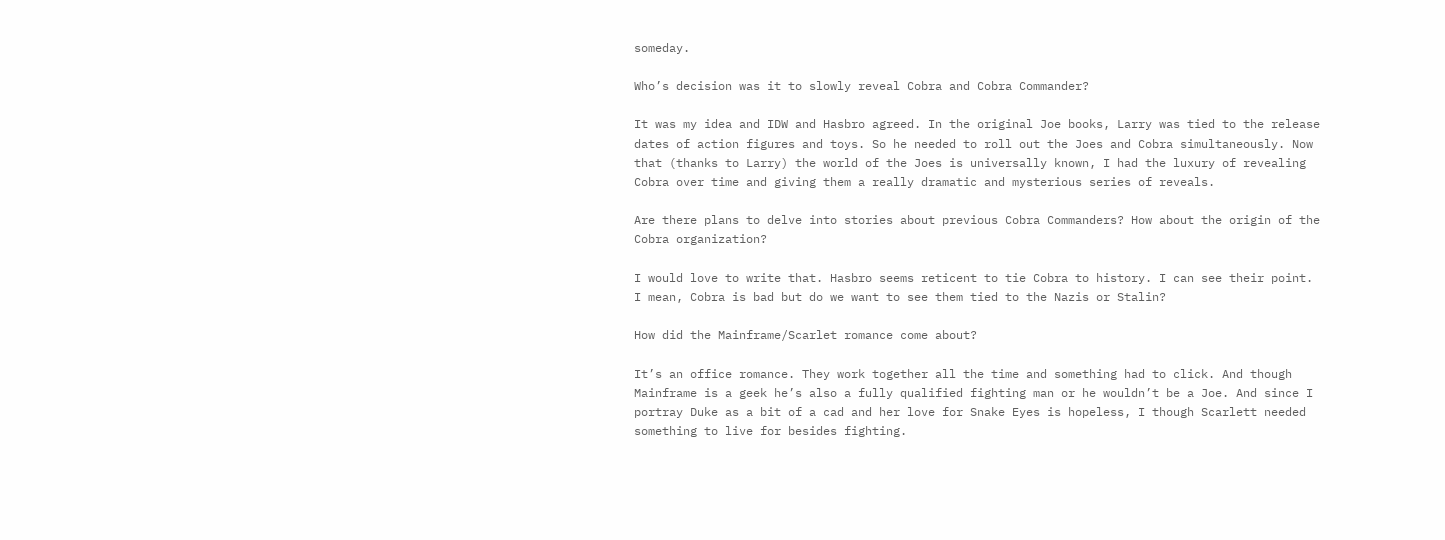someday.

Who’s decision was it to slowly reveal Cobra and Cobra Commander?

It was my idea and IDW and Hasbro agreed. In the original Joe books, Larry was tied to the release dates of action figures and toys. So he needed to roll out the Joes and Cobra simultaneously. Now that (thanks to Larry) the world of the Joes is universally known, I had the luxury of revealing Cobra over time and giving them a really dramatic and mysterious series of reveals.

Are there plans to delve into stories about previous Cobra Commanders? How about the origin of the Cobra organization?

I would love to write that. Hasbro seems reticent to tie Cobra to history. I can see their point. I mean, Cobra is bad but do we want to see them tied to the Nazis or Stalin?

How did the Mainframe/Scarlet romance come about?

It’s an office romance. They work together all the time and something had to click. And though Mainframe is a geek he’s also a fully qualified fighting man or he wouldn’t be a Joe. And since I portray Duke as a bit of a cad and her love for Snake Eyes is hopeless, I though Scarlett needed something to live for besides fighting.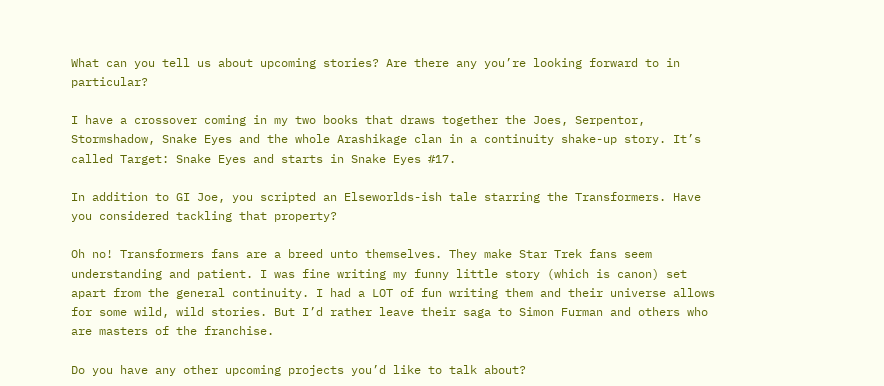What can you tell us about upcoming stories? Are there any you’re looking forward to in particular?

I have a crossover coming in my two books that draws together the Joes, Serpentor, Stormshadow, Snake Eyes and the whole Arashikage clan in a continuity shake-up story. It’s called Target: Snake Eyes and starts in Snake Eyes #17.

In addition to GI Joe, you scripted an Elseworlds-ish tale starring the Transformers. Have you considered tackling that property?

Oh no! Transformers fans are a breed unto themselves. They make Star Trek fans seem understanding and patient. I was fine writing my funny little story (which is canon) set apart from the general continuity. I had a LOT of fun writing them and their universe allows for some wild, wild stories. But I’d rather leave their saga to Simon Furman and others who are masters of the franchise.

Do you have any other upcoming projects you’d like to talk about?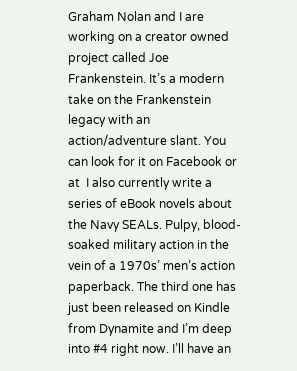Graham Nolan and I are working on a creator owned project called Joe Frankenstein. It’s a modern take on the Frankenstein legacy with an action/adventure slant. You can look for it on Facebook or at  I also currently write a series of eBook novels about the Navy SEALs. Pulpy, blood-soaked military action in the vein of a 1970s’ men’s action paperback. The third one has just been released on Kindle from Dynamite and I’m deep into #4 right now. I’ll have an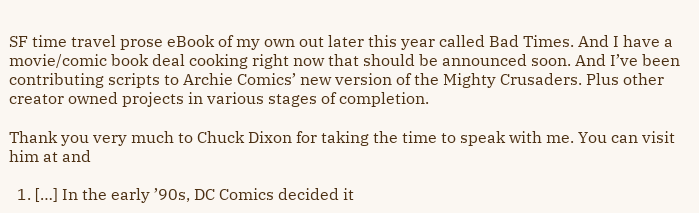SF time travel prose eBook of my own out later this year called Bad Times. And I have a movie/comic book deal cooking right now that should be announced soon. And I’ve been contributing scripts to Archie Comics’ new version of the Mighty Crusaders. Plus other creator owned projects in various stages of completion.

Thank you very much to Chuck Dixon for taking the time to speak with me. You can visit him at and

  1. […] In the early ’90s, DC Comics decided it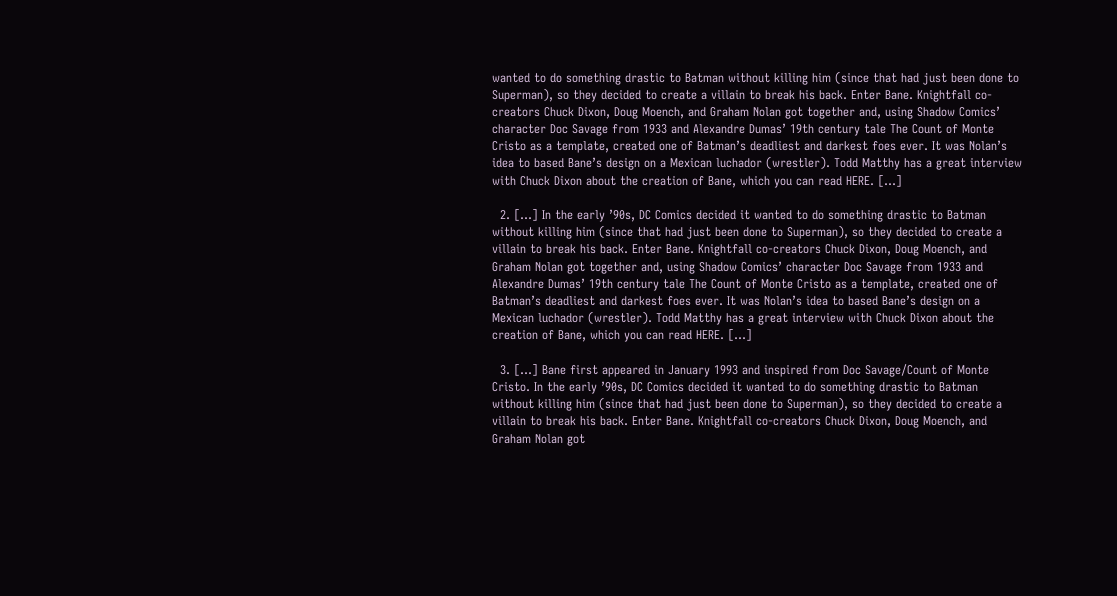wanted to do something drastic to Batman without killing him (since that had just been done to Superman), so they decided to create a villain to break his back. Enter Bane. Knightfall co-creators Chuck Dixon, Doug Moench, and Graham Nolan got together and, using Shadow Comics’ character Doc Savage from 1933 and Alexandre Dumas’ 19th century tale The Count of Monte Cristo as a template, created one of Batman’s deadliest and darkest foes ever. It was Nolan’s idea to based Bane’s design on a Mexican luchador (wrestler). Todd Matthy has a great interview with Chuck Dixon about the creation of Bane, which you can read HERE. […]

  2. […] In the early ’90s, DC Comics decided it wanted to do something drastic to Batman without killing him (since that had just been done to Superman), so they decided to create a villain to break his back. Enter Bane. Knightfall co-creators Chuck Dixon, Doug Moench, and Graham Nolan got together and, using Shadow Comics’ character Doc Savage from 1933 and Alexandre Dumas’ 19th century tale The Count of Monte Cristo as a template, created one of Batman’s deadliest and darkest foes ever. It was Nolan’s idea to based Bane’s design on a Mexican luchador (wrestler). Todd Matthy has a great interview with Chuck Dixon about the creation of Bane, which you can read HERE. […]

  3. […] Bane first appeared in January 1993 and inspired from Doc Savage/Count of Monte Cristo. In the early ’90s, DC Comics decided it wanted to do something drastic to Batman without killing him (since that had just been done to Superman), so they decided to create a villain to break his back. Enter Bane. Knightfall co-creators Chuck Dixon, Doug Moench, and Graham Nolan got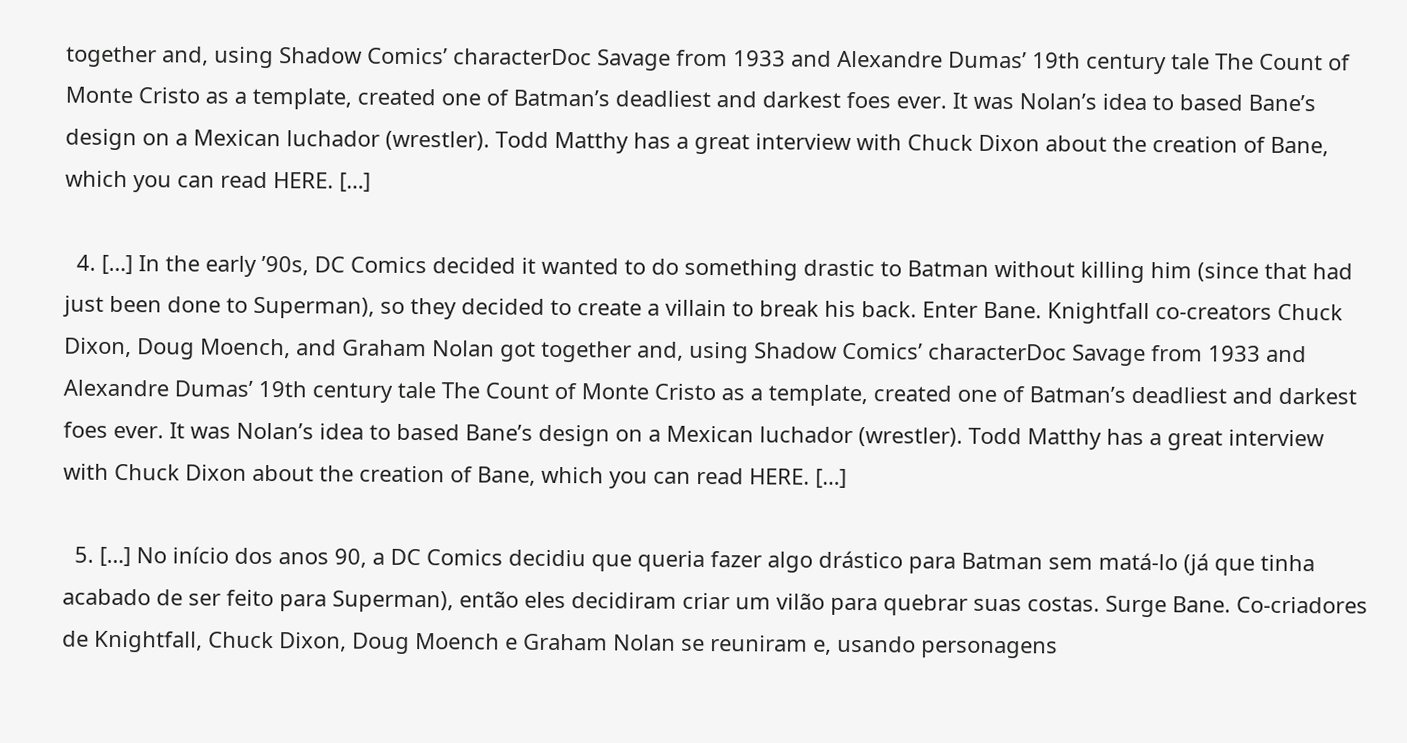together and, using Shadow Comics’ characterDoc Savage from 1933 and Alexandre Dumas’ 19th century tale The Count of Monte Cristo as a template, created one of Batman’s deadliest and darkest foes ever. It was Nolan’s idea to based Bane’s design on a Mexican luchador (wrestler). Todd Matthy has a great interview with Chuck Dixon about the creation of Bane, which you can read HERE. […]

  4. […] In the early ’90s, DC Comics decided it wanted to do something drastic to Batman without killing him (since that had just been done to Superman), so they decided to create a villain to break his back. Enter Bane. Knightfall co-creators Chuck Dixon, Doug Moench, and Graham Nolan got together and, using Shadow Comics’ characterDoc Savage from 1933 and Alexandre Dumas’ 19th century tale The Count of Monte Cristo as a template, created one of Batman’s deadliest and darkest foes ever. It was Nolan’s idea to based Bane’s design on a Mexican luchador (wrestler). Todd Matthy has a great interview with Chuck Dixon about the creation of Bane, which you can read HERE. […]

  5. […] No início dos anos 90, a DC Comics decidiu que queria fazer algo drástico para Batman sem matá-lo (já que tinha acabado de ser feito para Superman), então eles decidiram criar um vilão para quebrar suas costas. Surge Bane. Co-criadores de Knightfall, Chuck Dixon, Doug Moench e Graham Nolan se reuniram e, usando personagens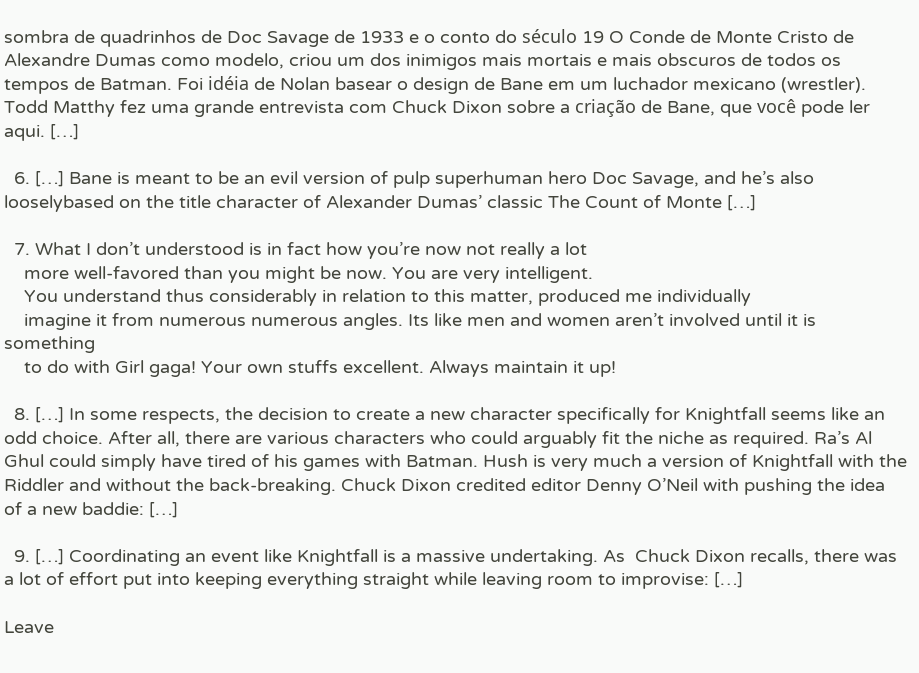sombra de quadrinhos de Doc Savage de 1933 e o conto do século 19 O Conde de Monte Cristo de Alexandre Dumas como modelo, criou um dos inimigos mais mortais e mais obscuros de todos os tempos de Batman. Foi idéia de Nolan basear o design de Bane em um luchador mexicano (wrestler). Todd Matthy fez uma grande entrevista com Chuck Dixon sobre a criação de Bane, que você pode ler aqui. […]

  6. […] Bane is meant to be an evil version of pulp superhuman hero Doc Savage, and he’s also looselybased on the title character of Alexander Dumas’ classic The Count of Monte […]

  7. What I don’t understood is in fact how you’re now not really a lot
    more well-favored than you might be now. You are very intelligent.
    You understand thus considerably in relation to this matter, produced me individually
    imagine it from numerous numerous angles. Its like men and women aren’t involved until it is something
    to do with Girl gaga! Your own stuffs excellent. Always maintain it up!

  8. […] In some respects, the decision to create a new character specifically for Knightfall seems like an odd choice. After all, there are various characters who could arguably fit the niche as required. Ra’s Al Ghul could simply have tired of his games with Batman. Hush is very much a version of Knightfall with the Riddler and without the back-breaking. Chuck Dixon credited editor Denny O’Neil with pushing the idea of a new baddie: […]

  9. […] Coordinating an event like Knightfall is a massive undertaking. As  Chuck Dixon recalls, there was a lot of effort put into keeping everything straight while leaving room to improvise: […]

Leave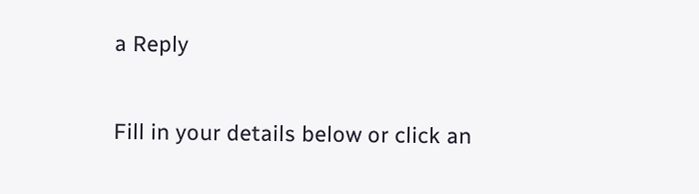a Reply

Fill in your details below or click an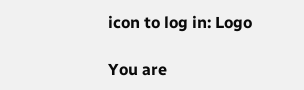icon to log in: Logo

You are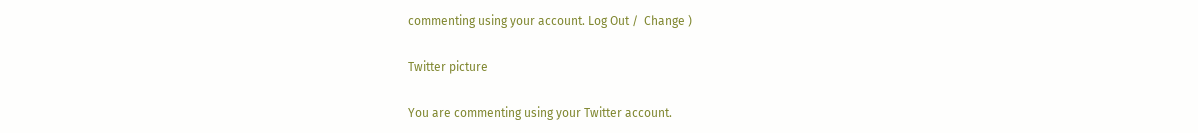commenting using your account. Log Out /  Change )

Twitter picture

You are commenting using your Twitter account.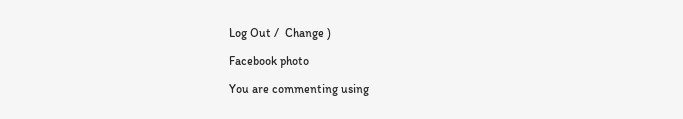Log Out /  Change )

Facebook photo

You are commenting using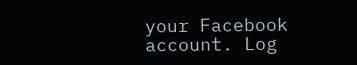your Facebook account. Log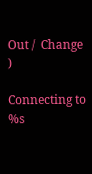Out /  Change )

Connecting to %s